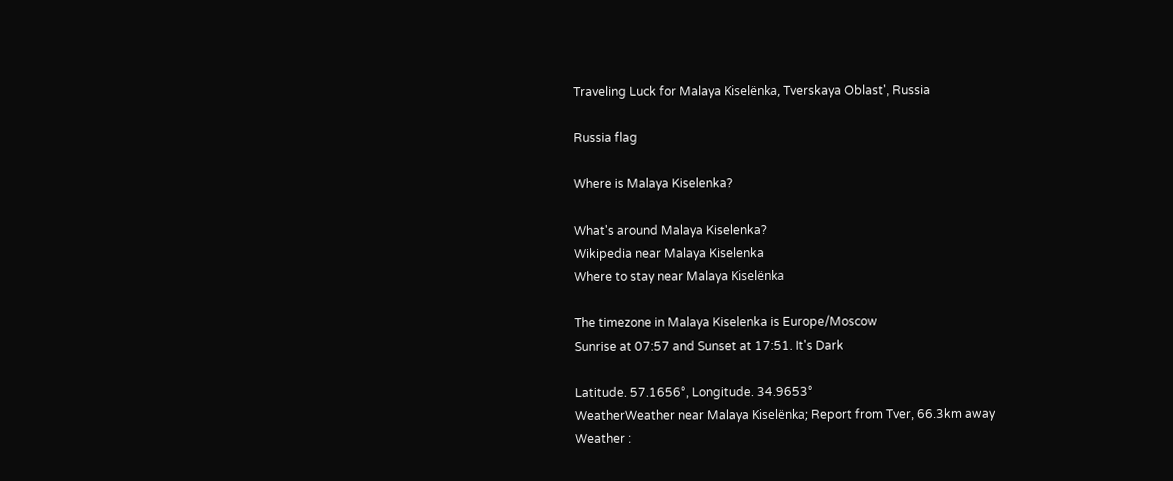Traveling Luck for Malaya Kiselënka, Tverskaya Oblast', Russia

Russia flag

Where is Malaya Kiselenka?

What's around Malaya Kiselenka?
Wikipedia near Malaya Kiselenka
Where to stay near Malaya Kiselënka

The timezone in Malaya Kiselenka is Europe/Moscow
Sunrise at 07:57 and Sunset at 17:51. It's Dark

Latitude. 57.1656°, Longitude. 34.9653°
WeatherWeather near Malaya Kiselënka; Report from Tver, 66.3km away
Weather :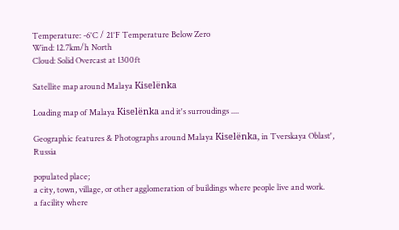Temperature: -6°C / 21°F Temperature Below Zero
Wind: 12.7km/h North
Cloud: Solid Overcast at 1300ft

Satellite map around Malaya Kiselënka

Loading map of Malaya Kiselënka and it's surroudings ....

Geographic features & Photographs around Malaya Kiselënka, in Tverskaya Oblast', Russia

populated place;
a city, town, village, or other agglomeration of buildings where people live and work.
a facility where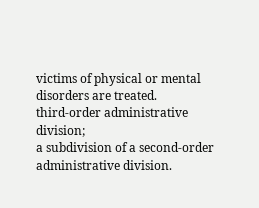victims of physical or mental disorders are treated.
third-order administrative division;
a subdivision of a second-order administrative division.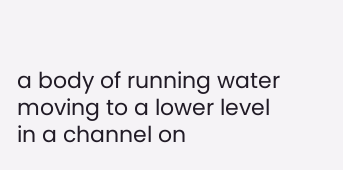a body of running water moving to a lower level in a channel on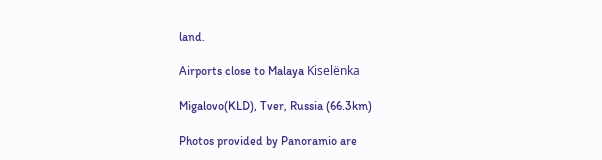land.

Airports close to Malaya Kiselënka

Migalovo(KLD), Tver, Russia (66.3km)

Photos provided by Panoramio are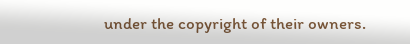under the copyright of their owners.